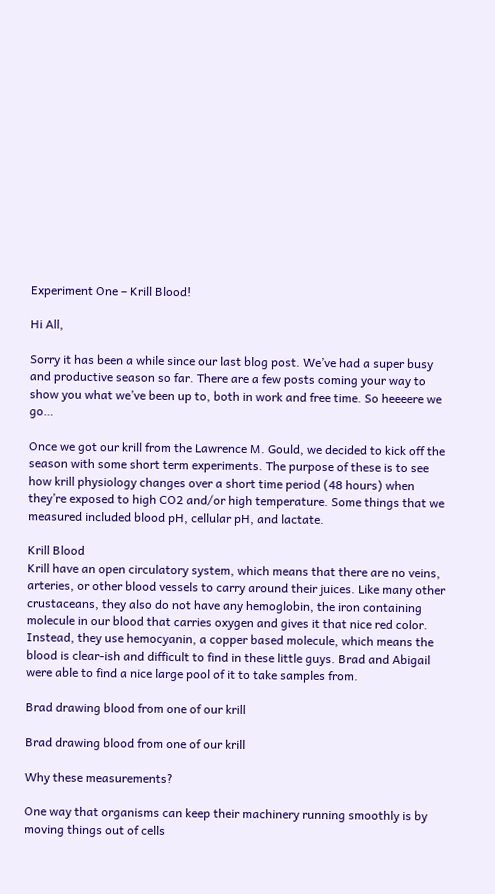Experiment One – Krill Blood!

Hi All,

Sorry it has been a while since our last blog post. We’ve had a super busy and productive season so far. There are a few posts coming your way to show you what we’ve been up to, both in work and free time. So heeeere we go…

Once we got our krill from the Lawrence M. Gould, we decided to kick off the season with some short term experiments. The purpose of these is to see how krill physiology changes over a short time period (48 hours) when they’re exposed to high CO2 and/or high temperature. Some things that we measured included blood pH, cellular pH, and lactate.

Krill Blood
Krill have an open circulatory system, which means that there are no veins, arteries, or other blood vessels to carry around their juices. Like many other crustaceans, they also do not have any hemoglobin, the iron containing molecule in our blood that carries oxygen and gives it that nice red color. Instead, they use hemocyanin, a copper based molecule, which means the blood is clear-ish and difficult to find in these little guys. Brad and Abigail were able to find a nice large pool of it to take samples from.

Brad drawing blood from one of our krill

Brad drawing blood from one of our krill

Why these measurements?

One way that organisms can keep their machinery running smoothly is by moving things out of cells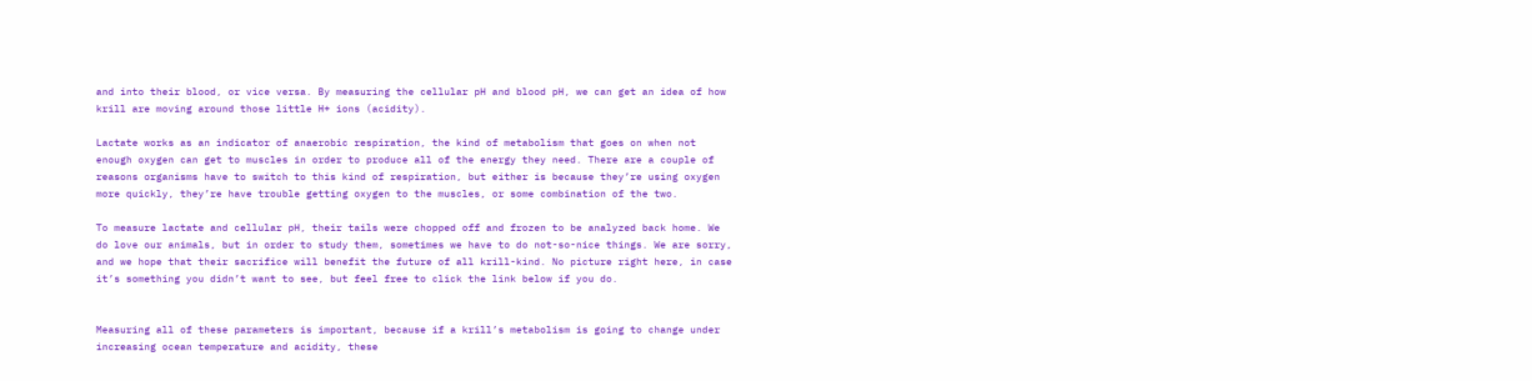and into their blood, or vice versa. By measuring the cellular pH and blood pH, we can get an idea of how krill are moving around those little H+ ions (acidity).

Lactate works as an indicator of anaerobic respiration, the kind of metabolism that goes on when not enough oxygen can get to muscles in order to produce all of the energy they need. There are a couple of reasons organisms have to switch to this kind of respiration, but either is because they’re using oxygen more quickly, they’re have trouble getting oxygen to the muscles, or some combination of the two.

To measure lactate and cellular pH, their tails were chopped off and frozen to be analyzed back home. We do love our animals, but in order to study them, sometimes we have to do not-so-nice things. We are sorry, and we hope that their sacrifice will benefit the future of all krill-kind. No picture right here, in case it’s something you didn’t want to see, but feel free to click the link below if you do.


Measuring all of these parameters is important, because if a krill’s metabolism is going to change under increasing ocean temperature and acidity, these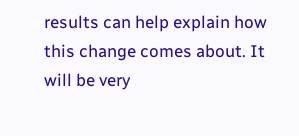results can help explain how this change comes about. It will be very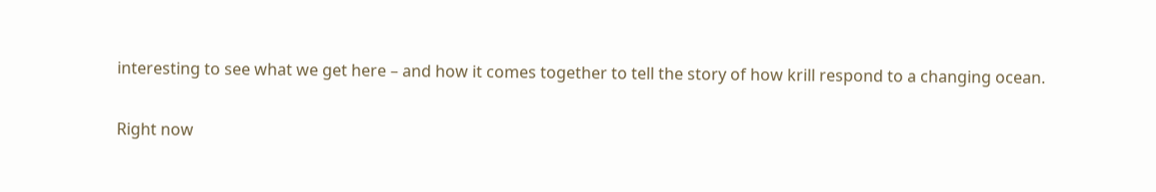interesting to see what we get here – and how it comes together to tell the story of how krill respond to a changing ocean.

Right now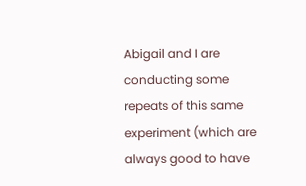Abigail and I are conducting some repeats of this same experiment (which are always good to have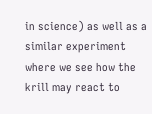in science) as well as a similar experiment where we see how the krill may react to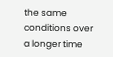the same conditions over a longer time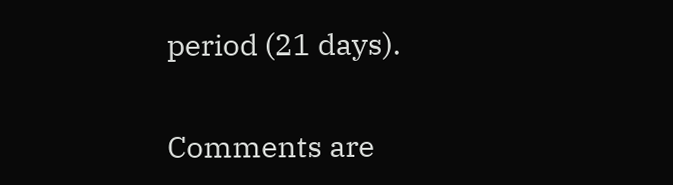period (21 days).

Comments are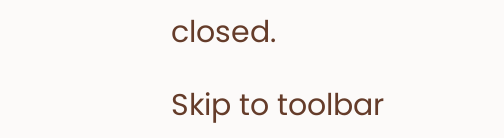closed.

Skip to toolbar